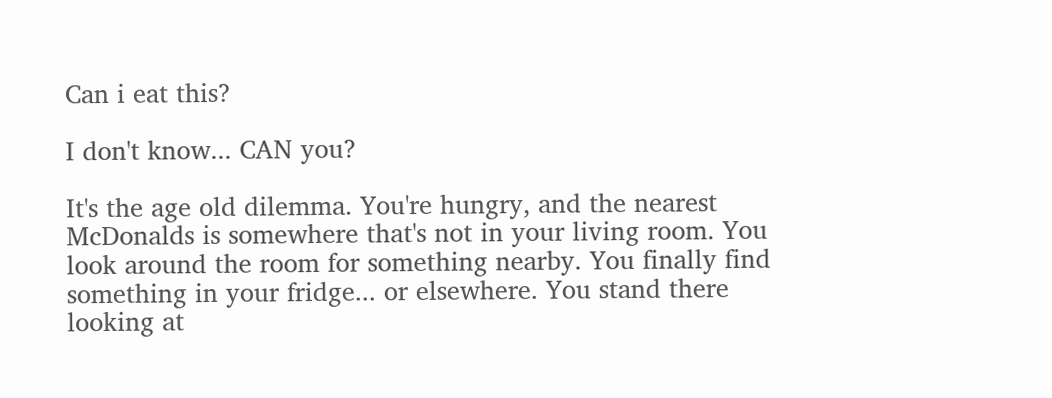Can i eat this?

I don't know... CAN you?

It's the age old dilemma. You're hungry, and the nearest McDonalds is somewhere that's not in your living room. You look around the room for something nearby. You finally find something in your fridge... or elsewhere. You stand there looking at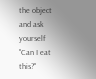the object and ask yourself "Can I eat this?"